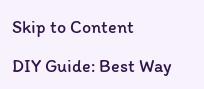Skip to Content

DIY Guide: Best Way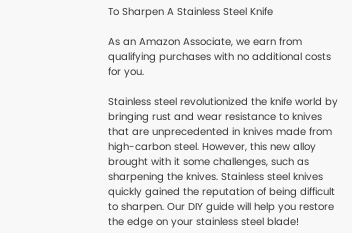To Sharpen A Stainless Steel Knife

As an Amazon Associate, we earn from qualifying purchases with no additional costs for you.

Stainless steel revolutionized the knife world by bringing rust and wear resistance to knives that are unprecedented in knives made from high-carbon steel. However, this new alloy brought with it some challenges, such as sharpening the knives. Stainless steel knives quickly gained the reputation of being difficult to sharpen. Our DIY guide will help you restore the edge on your stainless steel blade!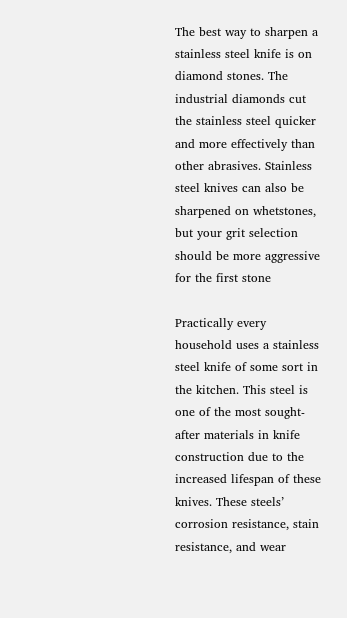The best way to sharpen a stainless steel knife is on diamond stones. The industrial diamonds cut the stainless steel quicker and more effectively than other abrasives. Stainless steel knives can also be sharpened on whetstones, but your grit selection should be more aggressive for the first stone

Practically every household uses a stainless steel knife of some sort in the kitchen. This steel is one of the most sought-after materials in knife construction due to the increased lifespan of these knives. These steels’ corrosion resistance, stain resistance, and wear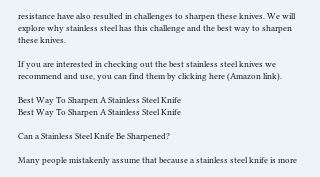resistance have also resulted in challenges to sharpen these knives. We will explore why stainless steel has this challenge and the best way to sharpen these knives.

If you are interested in checking out the best stainless steel knives we recommend and use, you can find them by clicking here (Amazon link).

Best Way To Sharpen A Stainless Steel Knife
Best Way To Sharpen A Stainless Steel Knife

Can a Stainless Steel Knife Be Sharpened?

Many people mistakenly assume that because a stainless steel knife is more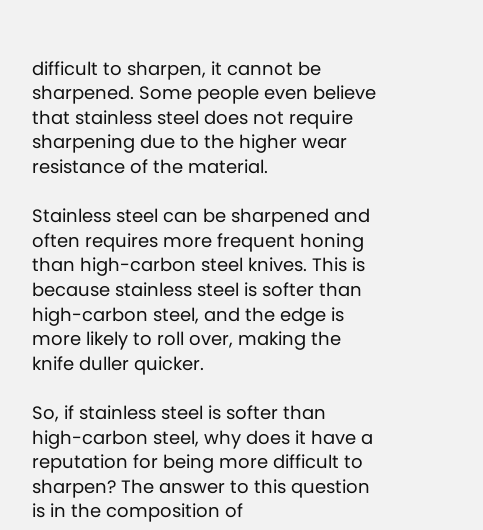difficult to sharpen, it cannot be sharpened. Some people even believe that stainless steel does not require sharpening due to the higher wear resistance of the material.

Stainless steel can be sharpened and often requires more frequent honing than high-carbon steel knives. This is because stainless steel is softer than high-carbon steel, and the edge is more likely to roll over, making the knife duller quicker.

So, if stainless steel is softer than high-carbon steel, why does it have a reputation for being more difficult to sharpen? The answer to this question is in the composition of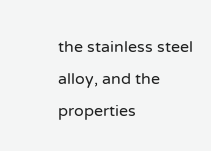the stainless steel alloy, and the properties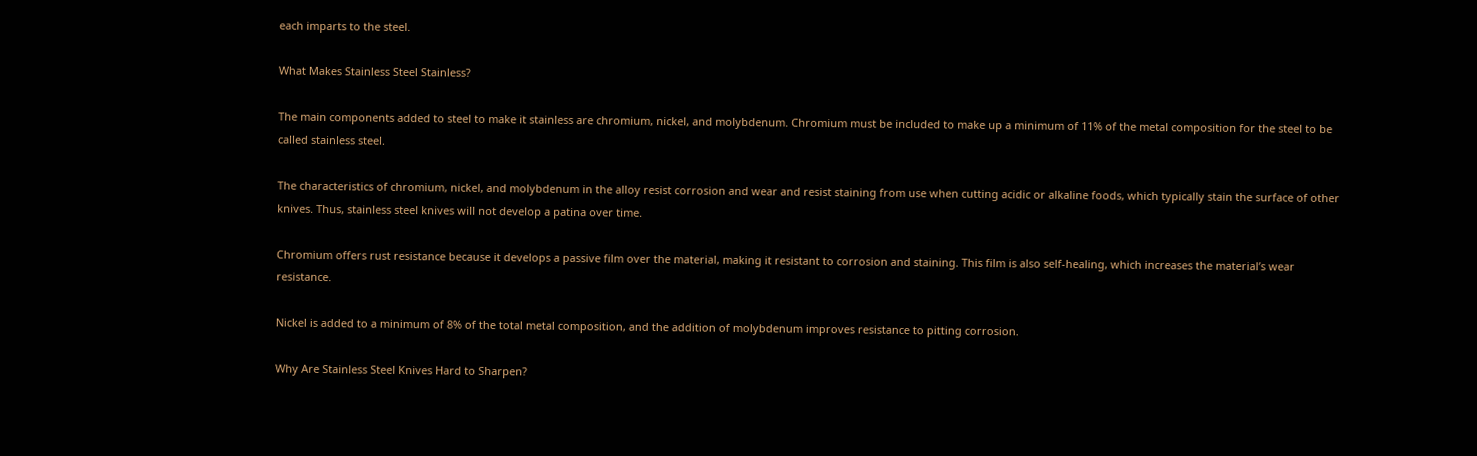each imparts to the steel.

What Makes Stainless Steel Stainless?

The main components added to steel to make it stainless are chromium, nickel, and molybdenum. Chromium must be included to make up a minimum of 11% of the metal composition for the steel to be called stainless steel.

The characteristics of chromium, nickel, and molybdenum in the alloy resist corrosion and wear and resist staining from use when cutting acidic or alkaline foods, which typically stain the surface of other knives. Thus, stainless steel knives will not develop a patina over time.

Chromium offers rust resistance because it develops a passive film over the material, making it resistant to corrosion and staining. This film is also self-healing, which increases the material’s wear resistance.

Nickel is added to a minimum of 8% of the total metal composition, and the addition of molybdenum improves resistance to pitting corrosion.

Why Are Stainless Steel Knives Hard to Sharpen?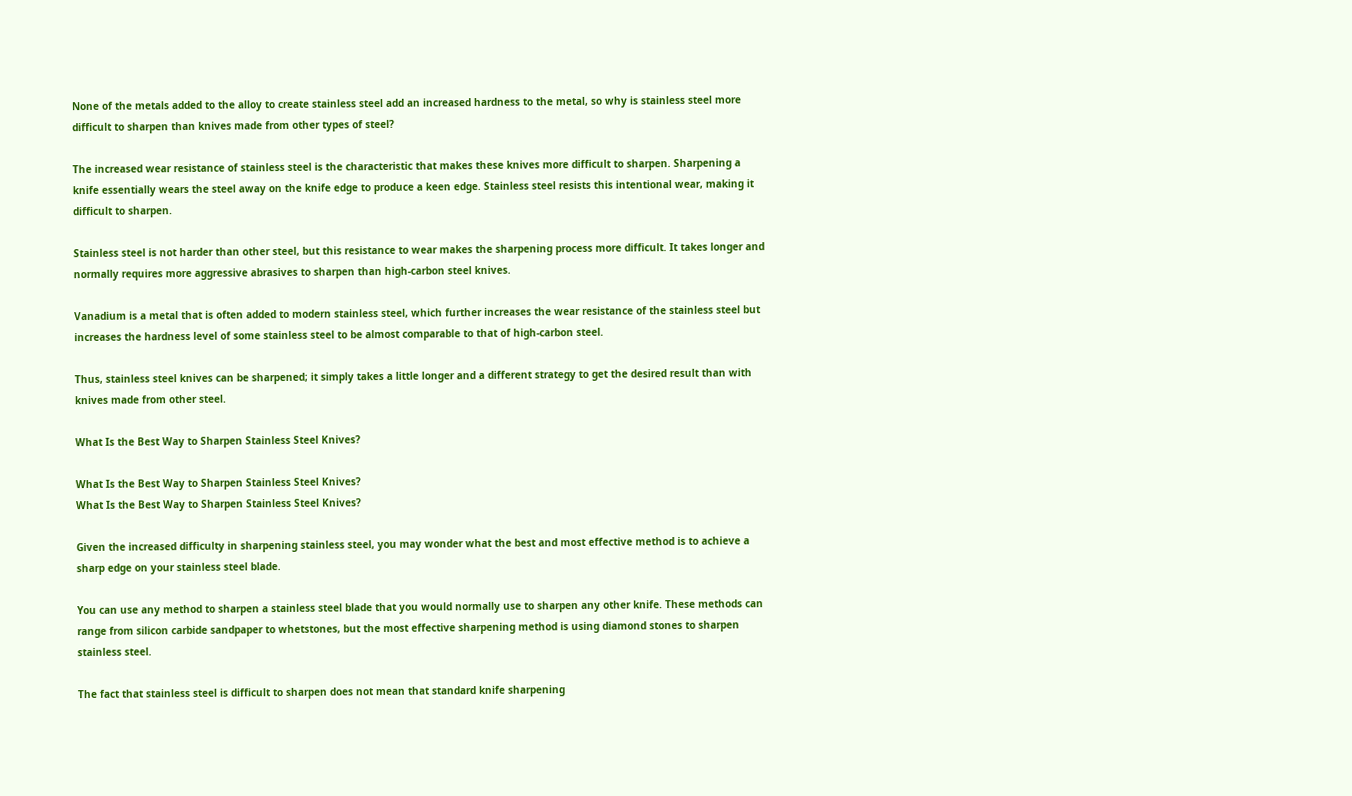None of the metals added to the alloy to create stainless steel add an increased hardness to the metal, so why is stainless steel more difficult to sharpen than knives made from other types of steel?

The increased wear resistance of stainless steel is the characteristic that makes these knives more difficult to sharpen. Sharpening a knife essentially wears the steel away on the knife edge to produce a keen edge. Stainless steel resists this intentional wear, making it difficult to sharpen.

Stainless steel is not harder than other steel, but this resistance to wear makes the sharpening process more difficult. It takes longer and normally requires more aggressive abrasives to sharpen than high-carbon steel knives.

Vanadium is a metal that is often added to modern stainless steel, which further increases the wear resistance of the stainless steel but increases the hardness level of some stainless steel to be almost comparable to that of high-carbon steel.

Thus, stainless steel knives can be sharpened; it simply takes a little longer and a different strategy to get the desired result than with knives made from other steel.

What Is the Best Way to Sharpen Stainless Steel Knives?

What Is the Best Way to Sharpen Stainless Steel Knives?
What Is the Best Way to Sharpen Stainless Steel Knives?

Given the increased difficulty in sharpening stainless steel, you may wonder what the best and most effective method is to achieve a sharp edge on your stainless steel blade.

You can use any method to sharpen a stainless steel blade that you would normally use to sharpen any other knife. These methods can range from silicon carbide sandpaper to whetstones, but the most effective sharpening method is using diamond stones to sharpen stainless steel.

The fact that stainless steel is difficult to sharpen does not mean that standard knife sharpening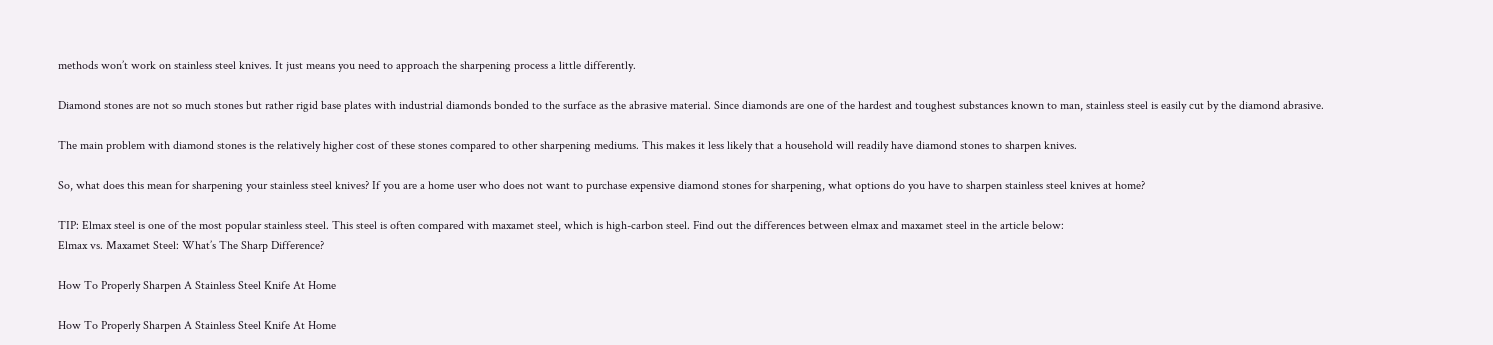methods won’t work on stainless steel knives. It just means you need to approach the sharpening process a little differently.

Diamond stones are not so much stones but rather rigid base plates with industrial diamonds bonded to the surface as the abrasive material. Since diamonds are one of the hardest and toughest substances known to man, stainless steel is easily cut by the diamond abrasive.

The main problem with diamond stones is the relatively higher cost of these stones compared to other sharpening mediums. This makes it less likely that a household will readily have diamond stones to sharpen knives.

So, what does this mean for sharpening your stainless steel knives? If you are a home user who does not want to purchase expensive diamond stones for sharpening, what options do you have to sharpen stainless steel knives at home?

TIP: Elmax steel is one of the most popular stainless steel. This steel is often compared with maxamet steel, which is high-carbon steel. Find out the differences between elmax and maxamet steel in the article below:
Elmax vs. Maxamet Steel: What’s The Sharp Difference?

How To Properly Sharpen A Stainless Steel Knife At Home

How To Properly Sharpen A Stainless Steel Knife At Home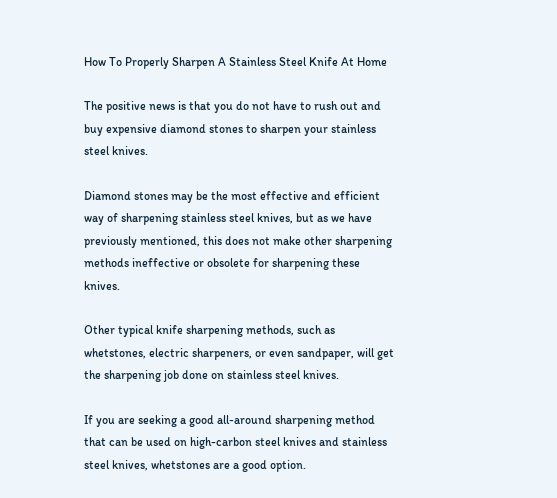How To Properly Sharpen A Stainless Steel Knife At Home

The positive news is that you do not have to rush out and buy expensive diamond stones to sharpen your stainless steel knives.

Diamond stones may be the most effective and efficient way of sharpening stainless steel knives, but as we have previously mentioned, this does not make other sharpening methods ineffective or obsolete for sharpening these knives.

Other typical knife sharpening methods, such as whetstones, electric sharpeners, or even sandpaper, will get the sharpening job done on stainless steel knives.

If you are seeking a good all-around sharpening method that can be used on high-carbon steel knives and stainless steel knives, whetstones are a good option.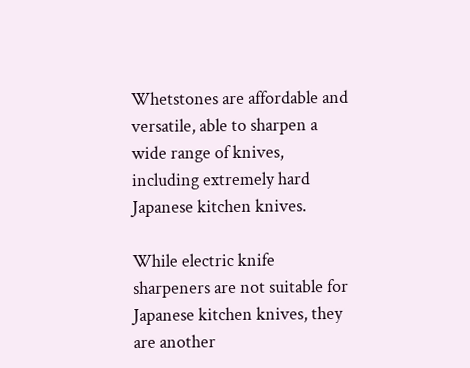Whetstones are affordable and versatile, able to sharpen a wide range of knives, including extremely hard Japanese kitchen knives.

While electric knife sharpeners are not suitable for Japanese kitchen knives, they are another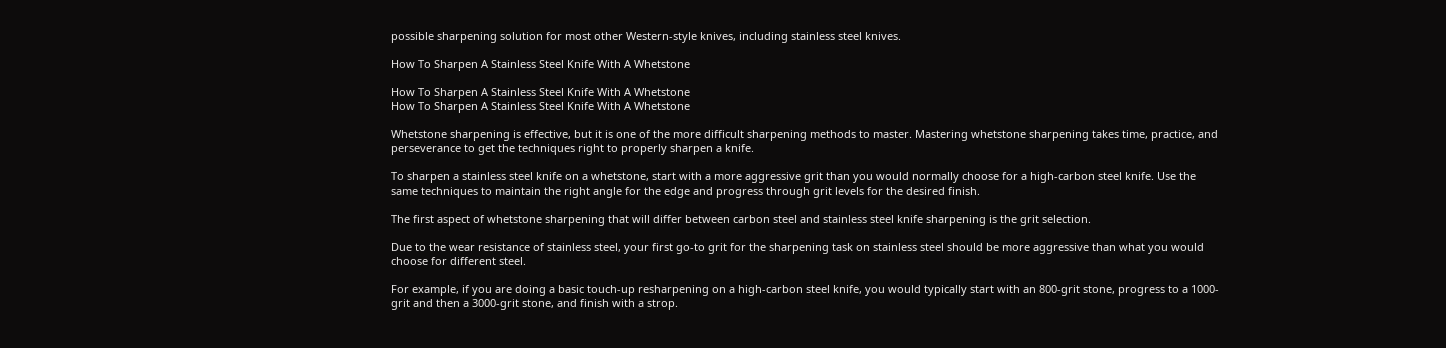possible sharpening solution for most other Western-style knives, including stainless steel knives.

How To Sharpen A Stainless Steel Knife With A Whetstone

How To Sharpen A Stainless Steel Knife With A Whetstone
How To Sharpen A Stainless Steel Knife With A Whetstone

Whetstone sharpening is effective, but it is one of the more difficult sharpening methods to master. Mastering whetstone sharpening takes time, practice, and perseverance to get the techniques right to properly sharpen a knife.

To sharpen a stainless steel knife on a whetstone, start with a more aggressive grit than you would normally choose for a high-carbon steel knife. Use the same techniques to maintain the right angle for the edge and progress through grit levels for the desired finish.

The first aspect of whetstone sharpening that will differ between carbon steel and stainless steel knife sharpening is the grit selection.

Due to the wear resistance of stainless steel, your first go-to grit for the sharpening task on stainless steel should be more aggressive than what you would choose for different steel.

For example, if you are doing a basic touch-up resharpening on a high-carbon steel knife, you would typically start with an 800-grit stone, progress to a 1000-grit and then a 3000-grit stone, and finish with a strop.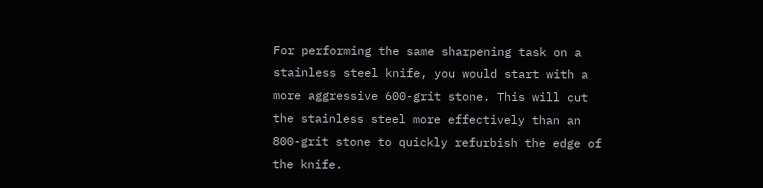For performing the same sharpening task on a stainless steel knife, you would start with a more aggressive 600-grit stone. This will cut the stainless steel more effectively than an 800-grit stone to quickly refurbish the edge of the knife.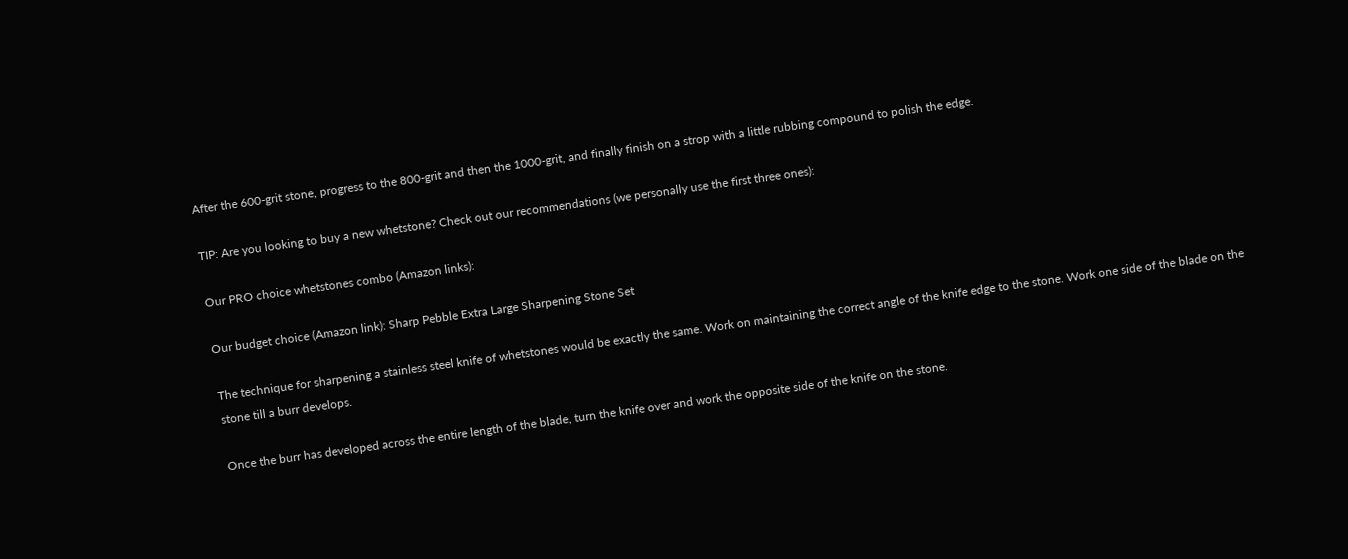After the 600-grit stone, progress to the 800-grit and then the 1000-grit, and finally finish on a strop with a little rubbing compound to polish the edge.

TIP: Are you looking to buy a new whetstone? Check out our recommendations (we personally use the first three ones):

Our PRO choice whetstones combo (Amazon links):

Our budget choice (Amazon link): Sharp Pebble Extra Large Sharpening Stone Set

The technique for sharpening a stainless steel knife of whetstones would be exactly the same. Work on maintaining the correct angle of the knife edge to the stone. Work one side of the blade on the stone till a burr develops.

Once the burr has developed across the entire length of the blade, turn the knife over and work the opposite side of the knife on the stone.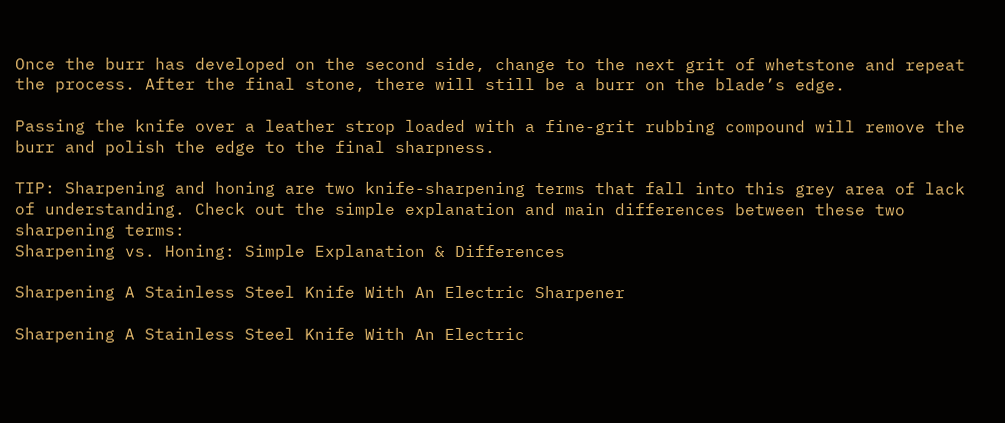Once the burr has developed on the second side, change to the next grit of whetstone and repeat the process. After the final stone, there will still be a burr on the blade’s edge.

Passing the knife over a leather strop loaded with a fine-grit rubbing compound will remove the burr and polish the edge to the final sharpness.

TIP: Sharpening and honing are two knife-sharpening terms that fall into this grey area of lack of understanding. Check out the simple explanation and main differences between these two sharpening terms:
Sharpening vs. Honing: Simple Explanation & Differences

Sharpening A Stainless Steel Knife With An Electric Sharpener

Sharpening A Stainless Steel Knife With An Electric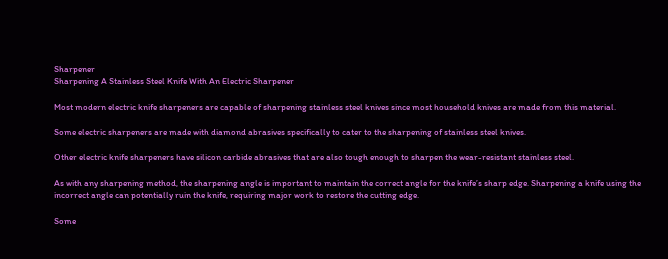Sharpener
Sharpening A Stainless Steel Knife With An Electric Sharpener

Most modern electric knife sharpeners are capable of sharpening stainless steel knives since most household knives are made from this material.

Some electric sharpeners are made with diamond abrasives specifically to cater to the sharpening of stainless steel knives.

Other electric knife sharpeners have silicon carbide abrasives that are also tough enough to sharpen the wear-resistant stainless steel.

As with any sharpening method, the sharpening angle is important to maintain the correct angle for the knife’s sharp edge. Sharpening a knife using the incorrect angle can potentially ruin the knife, requiring major work to restore the cutting edge.

Some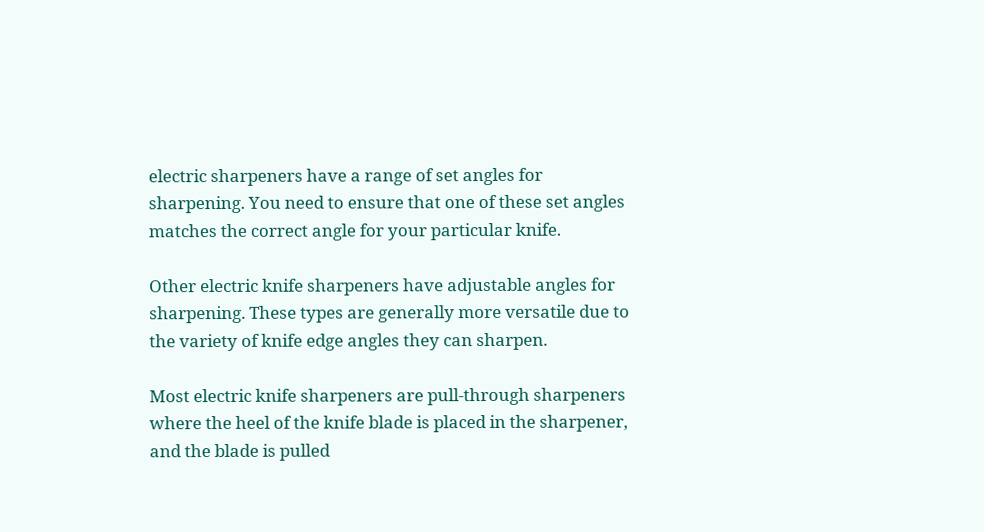electric sharpeners have a range of set angles for sharpening. You need to ensure that one of these set angles matches the correct angle for your particular knife.

Other electric knife sharpeners have adjustable angles for sharpening. These types are generally more versatile due to the variety of knife edge angles they can sharpen.

Most electric knife sharpeners are pull-through sharpeners where the heel of the knife blade is placed in the sharpener, and the blade is pulled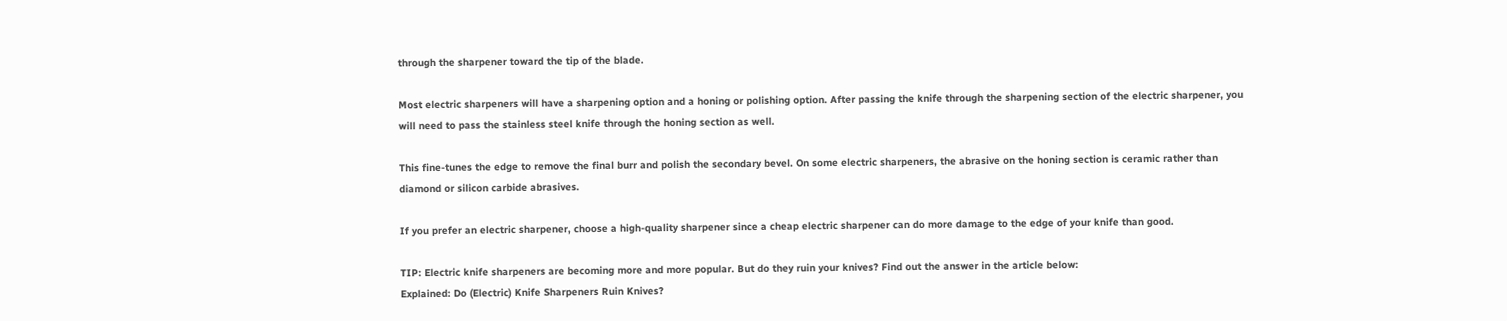through the sharpener toward the tip of the blade.

Most electric sharpeners will have a sharpening option and a honing or polishing option. After passing the knife through the sharpening section of the electric sharpener, you will need to pass the stainless steel knife through the honing section as well.

This fine-tunes the edge to remove the final burr and polish the secondary bevel. On some electric sharpeners, the abrasive on the honing section is ceramic rather than diamond or silicon carbide abrasives.

If you prefer an electric sharpener, choose a high-quality sharpener since a cheap electric sharpener can do more damage to the edge of your knife than good.

TIP: Electric knife sharpeners are becoming more and more popular. But do they ruin your knives? Find out the answer in the article below:
Explained: Do (Electric) Knife Sharpeners Ruin Knives?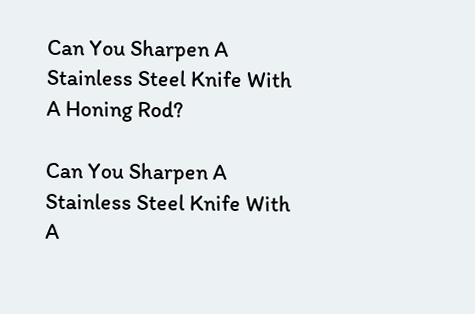Can You Sharpen A Stainless Steel Knife With A Honing Rod?

Can You Sharpen A Stainless Steel Knife With A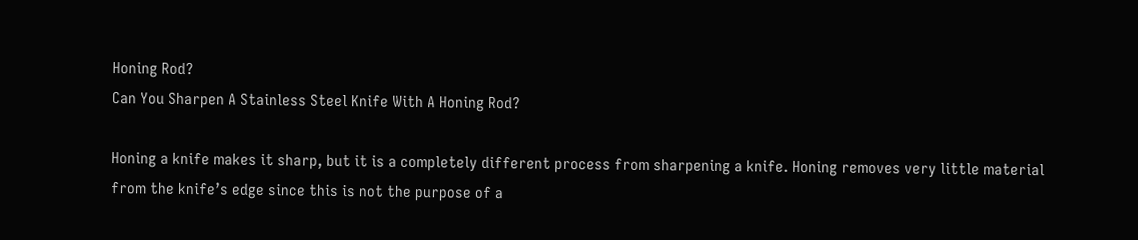Honing Rod?
Can You Sharpen A Stainless Steel Knife With A Honing Rod?

Honing a knife makes it sharp, but it is a completely different process from sharpening a knife. Honing removes very little material from the knife’s edge since this is not the purpose of a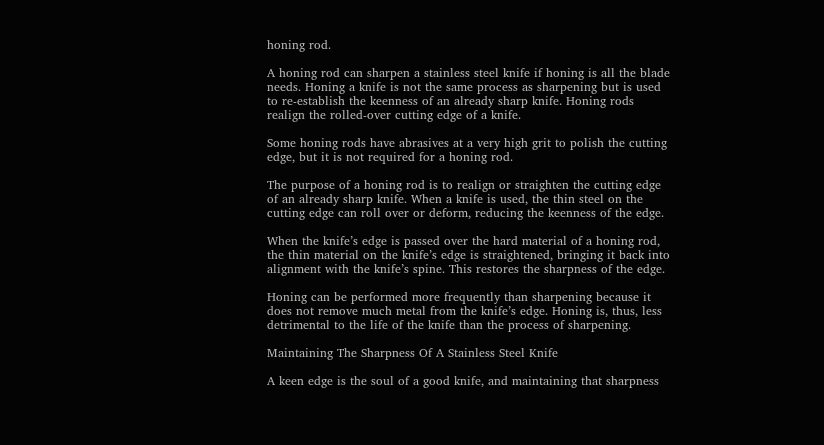honing rod.

A honing rod can sharpen a stainless steel knife if honing is all the blade needs. Honing a knife is not the same process as sharpening but is used to re-establish the keenness of an already sharp knife. Honing rods realign the rolled-over cutting edge of a knife.

Some honing rods have abrasives at a very high grit to polish the cutting edge, but it is not required for a honing rod.

The purpose of a honing rod is to realign or straighten the cutting edge of an already sharp knife. When a knife is used, the thin steel on the cutting edge can roll over or deform, reducing the keenness of the edge.

When the knife’s edge is passed over the hard material of a honing rod, the thin material on the knife’s edge is straightened, bringing it back into alignment with the knife’s spine. This restores the sharpness of the edge.

Honing can be performed more frequently than sharpening because it does not remove much metal from the knife’s edge. Honing is, thus, less detrimental to the life of the knife than the process of sharpening.

Maintaining The Sharpness Of A Stainless Steel Knife

A keen edge is the soul of a good knife, and maintaining that sharpness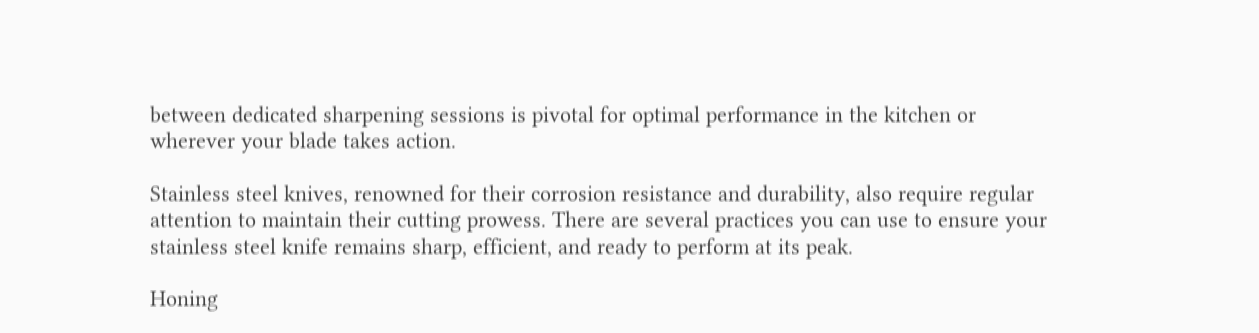between dedicated sharpening sessions is pivotal for optimal performance in the kitchen or wherever your blade takes action.

Stainless steel knives, renowned for their corrosion resistance and durability, also require regular attention to maintain their cutting prowess. There are several practices you can use to ensure your stainless steel knife remains sharp, efficient, and ready to perform at its peak.

Honing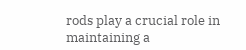rods play a crucial role in maintaining a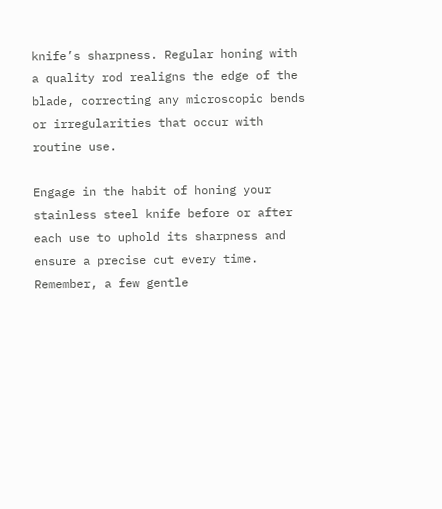knife’s sharpness. Regular honing with a quality rod realigns the edge of the blade, correcting any microscopic bends or irregularities that occur with routine use.

Engage in the habit of honing your stainless steel knife before or after each use to uphold its sharpness and ensure a precise cut every time. Remember, a few gentle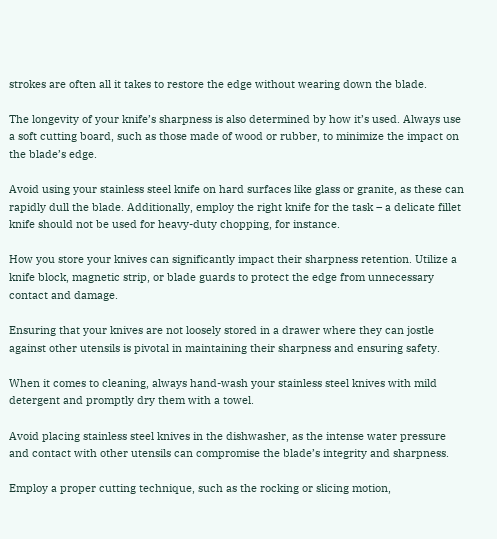strokes are often all it takes to restore the edge without wearing down the blade.

The longevity of your knife’s sharpness is also determined by how it’s used. Always use a soft cutting board, such as those made of wood or rubber, to minimize the impact on the blade’s edge.

Avoid using your stainless steel knife on hard surfaces like glass or granite, as these can rapidly dull the blade. Additionally, employ the right knife for the task – a delicate fillet knife should not be used for heavy-duty chopping, for instance.

How you store your knives can significantly impact their sharpness retention. Utilize a knife block, magnetic strip, or blade guards to protect the edge from unnecessary contact and damage.

Ensuring that your knives are not loosely stored in a drawer where they can jostle against other utensils is pivotal in maintaining their sharpness and ensuring safety.

When it comes to cleaning, always hand-wash your stainless steel knives with mild detergent and promptly dry them with a towel.

Avoid placing stainless steel knives in the dishwasher, as the intense water pressure and contact with other utensils can compromise the blade’s integrity and sharpness.

Employ a proper cutting technique, such as the rocking or slicing motion,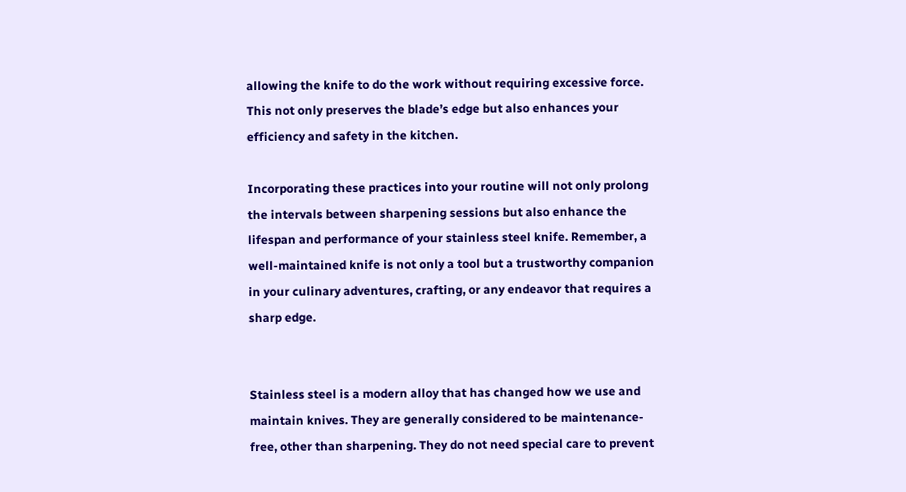allowing the knife to do the work without requiring excessive force. This not only preserves the blade’s edge but also enhances your efficiency and safety in the kitchen.

Incorporating these practices into your routine will not only prolong the intervals between sharpening sessions but also enhance the lifespan and performance of your stainless steel knife. Remember, a well-maintained knife is not only a tool but a trustworthy companion in your culinary adventures, crafting, or any endeavor that requires a sharp edge.


Stainless steel is a modern alloy that has changed how we use and maintain knives. They are generally considered to be maintenance-free, other than sharpening. They do not need special care to prevent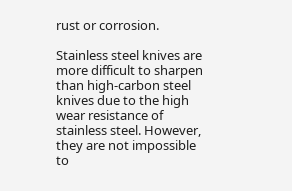rust or corrosion.

Stainless steel knives are more difficult to sharpen than high-carbon steel knives due to the high wear resistance of stainless steel. However, they are not impossible to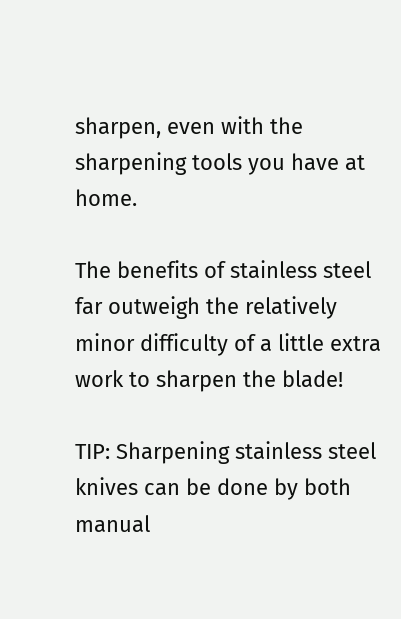sharpen, even with the sharpening tools you have at home.

The benefits of stainless steel far outweigh the relatively minor difficulty of a little extra work to sharpen the blade!

TIP: Sharpening stainless steel knives can be done by both manual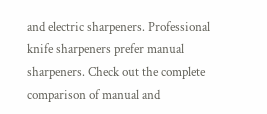and electric sharpeners. Professional knife sharpeners prefer manual sharpeners. Check out the complete comparison of manual and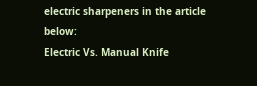electric sharpeners in the article below:
Electric Vs. Manual Knife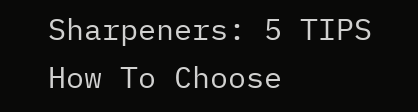Sharpeners: 5 TIPS How To Choose